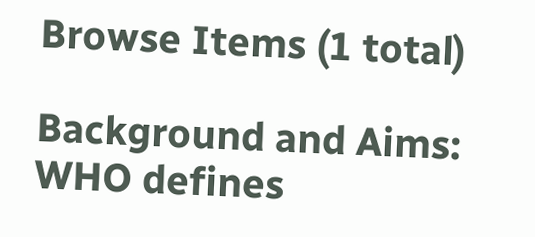Browse Items (1 total)

Background and Aims: WHO defines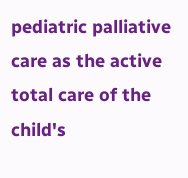pediatric palliative care as the active total care of the child's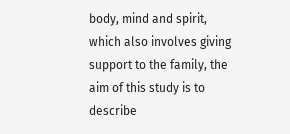body, mind and spirit, which also involves giving support to the family, the aim of this study is to describe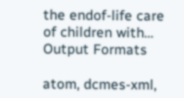the endof-life care of children with…
Output Formats

atom, dcmes-xml,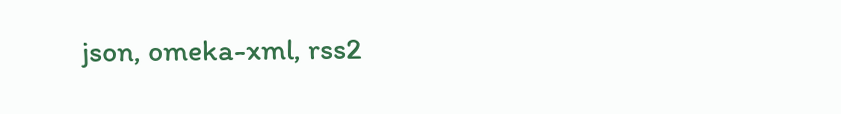json, omeka-xml, rss2